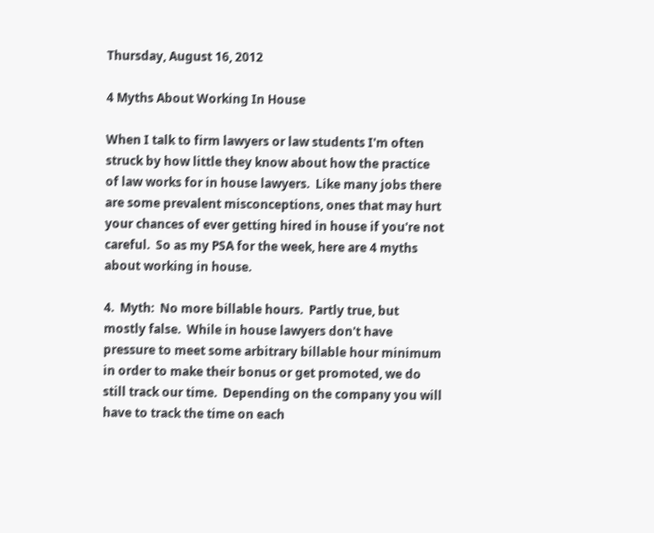Thursday, August 16, 2012

4 Myths About Working In House

When I talk to firm lawyers or law students I'm often struck by how little they know about how the practice of law works for in house lawyers.  Like many jobs there are some prevalent misconceptions, ones that may hurt your chances of ever getting hired in house if you're not careful.  So as my PSA for the week, here are 4 myths about working in house.

4.  Myth:  No more billable hours.  Partly true, but mostly false.  While in house lawyers don't have  pressure to meet some arbitrary billable hour minimum in order to make their bonus or get promoted, we do still track our time.  Depending on the company you will have to track the time on each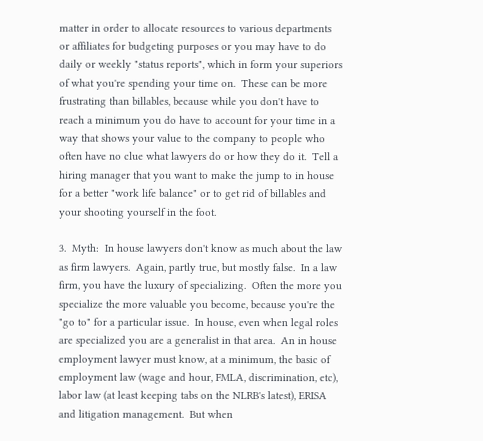matter in order to allocate resources to various departments or affiliates for budgeting purposes or you may have to do daily or weekly "status reports", which in form your superiors of what you're spending your time on.  These can be more frustrating than billables, because while you don't have to reach a minimum you do have to account for your time in a way that shows your value to the company to people who often have no clue what lawyers do or how they do it.  Tell a hiring manager that you want to make the jump to in house for a better "work life balance" or to get rid of billables and your shooting yourself in the foot.

3.  Myth:  In house lawyers don't know as much about the law as firm lawyers.  Again, partly true, but mostly false.  In a law firm, you have the luxury of specializing.  Often the more you specialize the more valuable you become, because you're the "go to" for a particular issue.  In house, even when legal roles are specialized you are a generalist in that area.  An in house employment lawyer must know, at a minimum, the basic of employment law (wage and hour, FMLA, discrimination, etc), labor law (at least keeping tabs on the NLRB's latest), ERISA and litigation management.  But when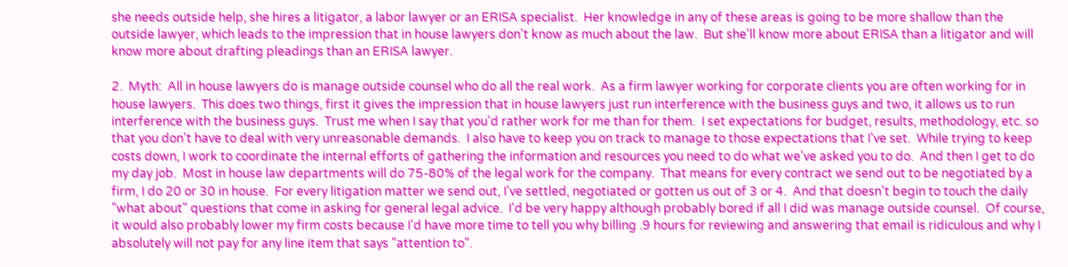she needs outside help, she hires a litigator, a labor lawyer or an ERISA specialist.  Her knowledge in any of these areas is going to be more shallow than the outside lawyer, which leads to the impression that in house lawyers don't know as much about the law.  But she'll know more about ERISA than a litigator and will know more about drafting pleadings than an ERISA lawyer.

2.  Myth:  All in house lawyers do is manage outside counsel who do all the real work.  As a firm lawyer working for corporate clients you are often working for in house lawyers.  This does two things, first it gives the impression that in house lawyers just run interference with the business guys and two, it allows us to run interference with the business guys.  Trust me when I say that you'd rather work for me than for them.  I set expectations for budget, results, methodology, etc. so that you don't have to deal with very unreasonable demands.  I also have to keep you on track to manage to those expectations that I've set.  While trying to keep costs down, I work to coordinate the internal efforts of gathering the information and resources you need to do what we've asked you to do.  And then I get to do my day job.  Most in house law departments will do 75-80% of the legal work for the company.  That means for every contract we send out to be negotiated by a firm, I do 20 or 30 in house.  For every litigation matter we send out, I've settled, negotiated or gotten us out of 3 or 4.  And that doesn't begin to touch the daily "what about" questions that come in asking for general legal advice.  I'd be very happy although probably bored if all I did was manage outside counsel.  Of course, it would also probably lower my firm costs because I'd have more time to tell you why billing .9 hours for reviewing and answering that email is ridiculous and why I absolutely will not pay for any line item that says "attention to".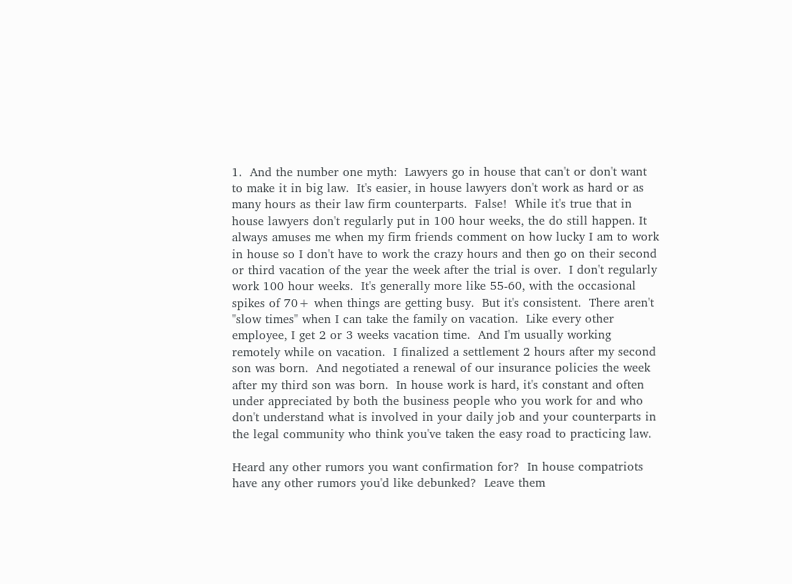1.  And the number one myth:  Lawyers go in house that can't or don't want to make it in big law.  It's easier, in house lawyers don't work as hard or as many hours as their law firm counterparts.  False!  While it's true that in house lawyers don't regularly put in 100 hour weeks, the do still happen. It always amuses me when my firm friends comment on how lucky I am to work in house so I don't have to work the crazy hours and then go on their second or third vacation of the year the week after the trial is over.  I don't regularly work 100 hour weeks.  It's generally more like 55-60, with the occasional spikes of 70+ when things are getting busy.  But it's consistent.  There aren't "slow times" when I can take the family on vacation.  Like every other employee, I get 2 or 3 weeks vacation time.  And I'm usually working remotely while on vacation.  I finalized a settlement 2 hours after my second son was born.  And negotiated a renewal of our insurance policies the week after my third son was born.  In house work is hard, it's constant and often under appreciated by both the business people who you work for and who don't understand what is involved in your daily job and your counterparts in the legal community who think you've taken the easy road to practicing law.

Heard any other rumors you want confirmation for?  In house compatriots have any other rumors you'd like debunked?  Leave them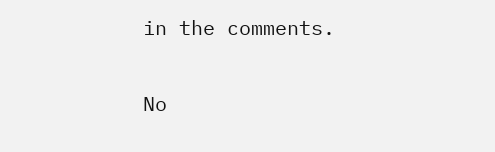in the comments.

No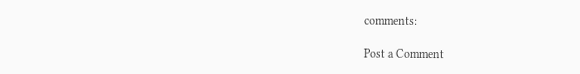comments:

Post a Comment